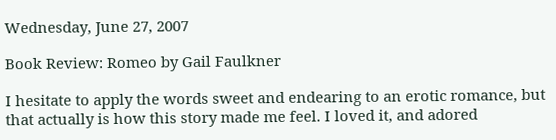Wednesday, June 27, 2007

Book Review: Romeo by Gail Faulkner

I hesitate to apply the words sweet and endearing to an erotic romance, but that actually is how this story made me feel. I loved it, and adored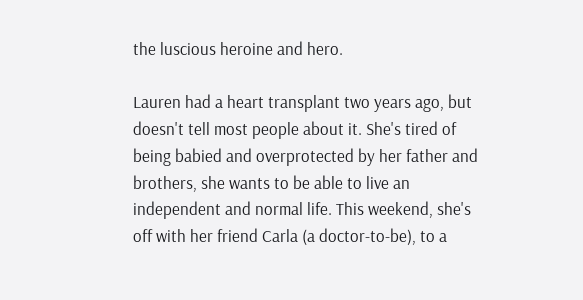the luscious heroine and hero.

Lauren had a heart transplant two years ago, but doesn't tell most people about it. She's tired of being babied and overprotected by her father and brothers, she wants to be able to live an independent and normal life. This weekend, she's off with her friend Carla (a doctor-to-be), to a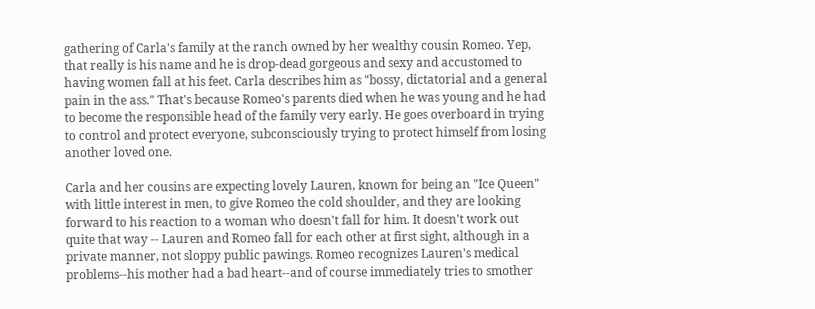gathering of Carla's family at the ranch owned by her wealthy cousin Romeo. Yep, that really is his name and he is drop-dead gorgeous and sexy and accustomed to having women fall at his feet. Carla describes him as "bossy, dictatorial and a general pain in the ass." That's because Romeo's parents died when he was young and he had to become the responsible head of the family very early. He goes overboard in trying to control and protect everyone, subconsciously trying to protect himself from losing another loved one.

Carla and her cousins are expecting lovely Lauren, known for being an "Ice Queen" with little interest in men, to give Romeo the cold shoulder, and they are looking forward to his reaction to a woman who doesn't fall for him. It doesn't work out quite that way -- Lauren and Romeo fall for each other at first sight, although in a private manner, not sloppy public pawings. Romeo recognizes Lauren's medical problems--his mother had a bad heart--and of course immediately tries to smother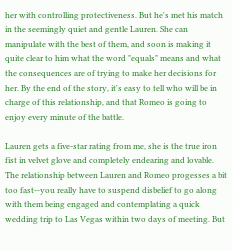her with controlling protectiveness. But he's met his match in the seemingly quiet and gentle Lauren. She can manipulate with the best of them, and soon is making it quite clear to him what the word "equals" means and what the consequences are of trying to make her decisions for her. By the end of the story, it's easy to tell who will be in charge of this relationship, and that Romeo is going to enjoy every minute of the battle.

Lauren gets a five-star rating from me, she is the true iron fist in velvet glove and completely endearing and lovable. The relationship between Lauren and Romeo progesses a bit too fast--you really have to suspend disbelief to go along with them being engaged and contemplating a quick wedding trip to Las Vegas within two days of meeting. But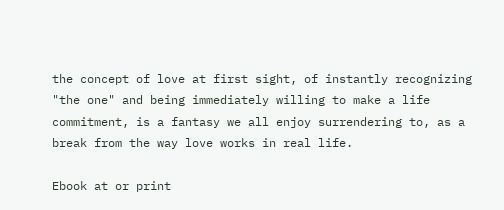the concept of love at first sight, of instantly recognizing "the one" and being immediately willing to make a life commitment, is a fantasy we all enjoy surrendering to, as a break from the way love works in real life.

Ebook at or print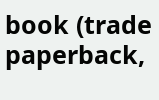book (trade paperback,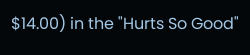$14.00) in the "Hurts So Good"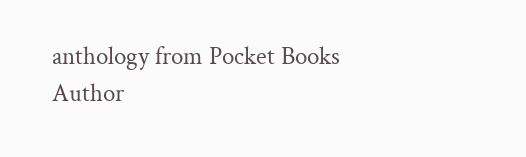anthology from Pocket Books
Author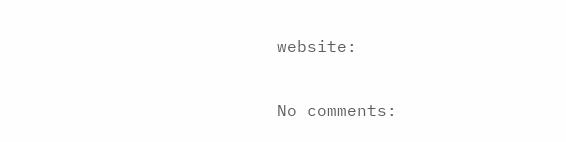website:

No comments: